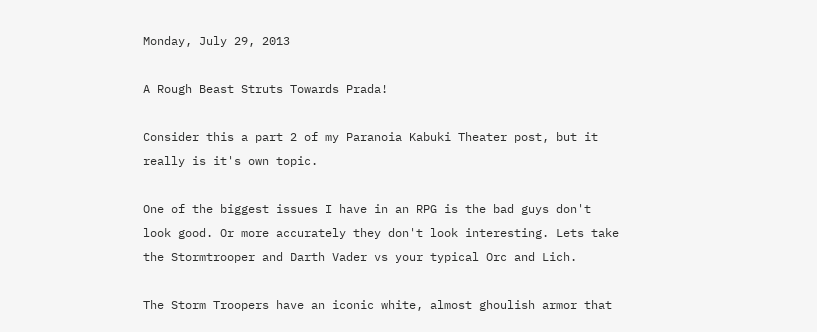Monday, July 29, 2013

A Rough Beast Struts Towards Prada!

Consider this a part 2 of my Paranoia Kabuki Theater post, but it really is it's own topic.

One of the biggest issues I have in an RPG is the bad guys don't look good. Or more accurately they don't look interesting. Lets take the Stormtrooper and Darth Vader vs your typical Orc and Lich.

The Storm Troopers have an iconic white, almost ghoulish armor that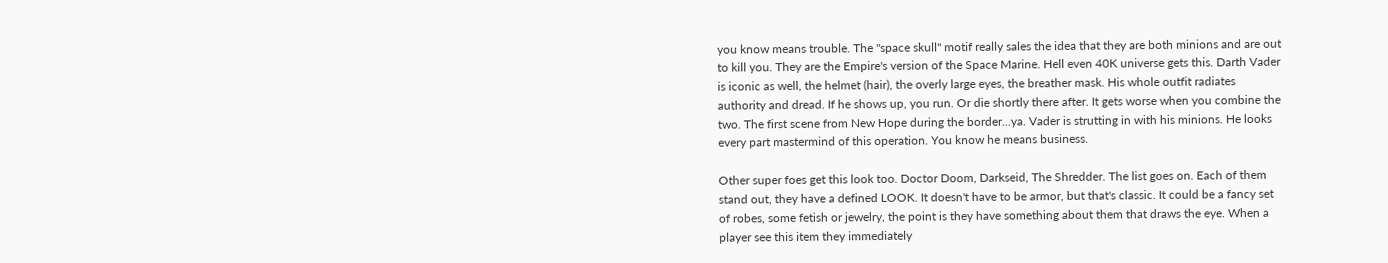you know means trouble. The "space skull" motif really sales the idea that they are both minions and are out to kill you. They are the Empire's version of the Space Marine. Hell even 40K universe gets this. Darth Vader is iconic as well, the helmet (hair), the overly large eyes, the breather mask. His whole outfit radiates authority and dread. If he shows up, you run. Or die shortly there after. It gets worse when you combine the two. The first scene from New Hope during the border...ya. Vader is strutting in with his minions. He looks every part mastermind of this operation. You know he means business.

Other super foes get this look too. Doctor Doom, Darkseid, The Shredder. The list goes on. Each of them stand out, they have a defined LOOK. It doesn't have to be armor, but that's classic. It could be a fancy set of robes, some fetish or jewelry, the point is they have something about them that draws the eye. When a player see this item they immediately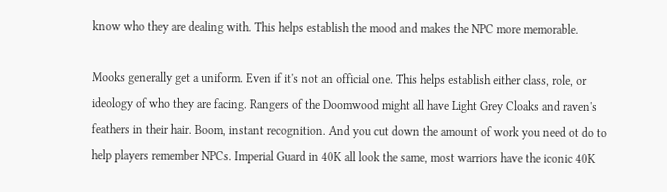know who they are dealing with. This helps establish the mood and makes the NPC more memorable.

Mooks generally get a uniform. Even if it's not an official one. This helps establish either class, role, or ideology of who they are facing. Rangers of the Doomwood might all have Light Grey Cloaks and raven's feathers in their hair. Boom, instant recognition. And you cut down the amount of work you need ot do to help players remember NPCs. Imperial Guard in 40K all look the same, most warriors have the iconic 40K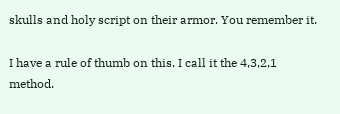skulls and holy script on their armor. You remember it.

I have a rule of thumb on this. I call it the 4,3,2,1 method.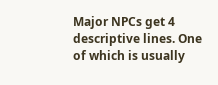Major NPCs get 4 descriptive lines. One of which is usually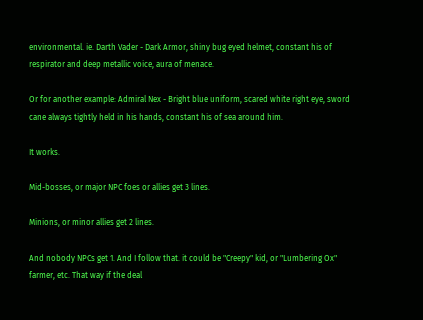environmental. ie. Darth Vader - Dark Armor, shiny bug eyed helmet, constant his of respirator and deep metallic voice, aura of menace.

Or for another example: Admiral Nex - Bright blue uniform, scared white right eye, sword cane always tightly held in his hands, constant his of sea around him.

It works.

Mid-bosses, or major NPC foes or allies get 3 lines.

Minions, or minor allies get 2 lines.

And nobody NPCs get 1. And I follow that. it could be "Creepy" kid, or "Lumbering Ox" farmer, etc. That way if the deal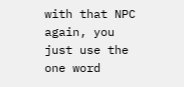with that NPC again, you just use the one word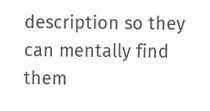description so they can mentally find them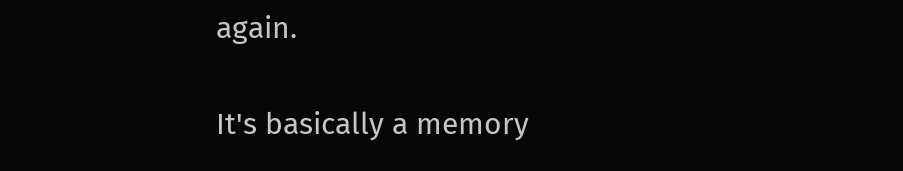again.

It's basically a memory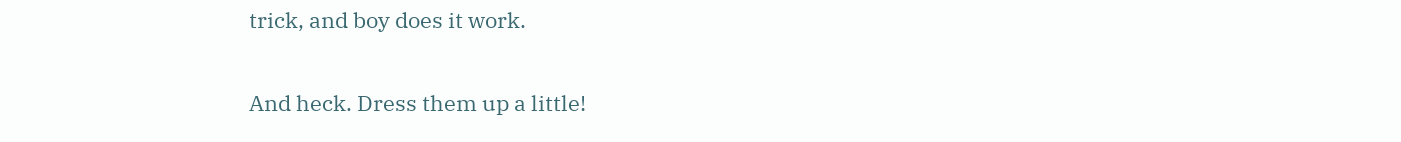trick, and boy does it work.

And heck. Dress them up a little!